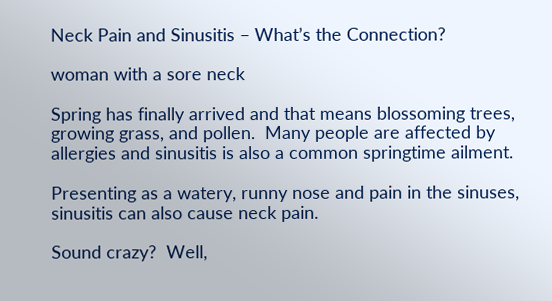Neck Pain and Sinusitis – What’s the Connection?

woman with a sore neck

Spring has finally arrived and that means blossoming trees, growing grass, and pollen.  Many people are affected by allergies and sinusitis is also a common springtime ailment.

Presenting as a watery, runny nose and pain in the sinuses, sinusitis can also cause neck pain.

Sound crazy?  Well,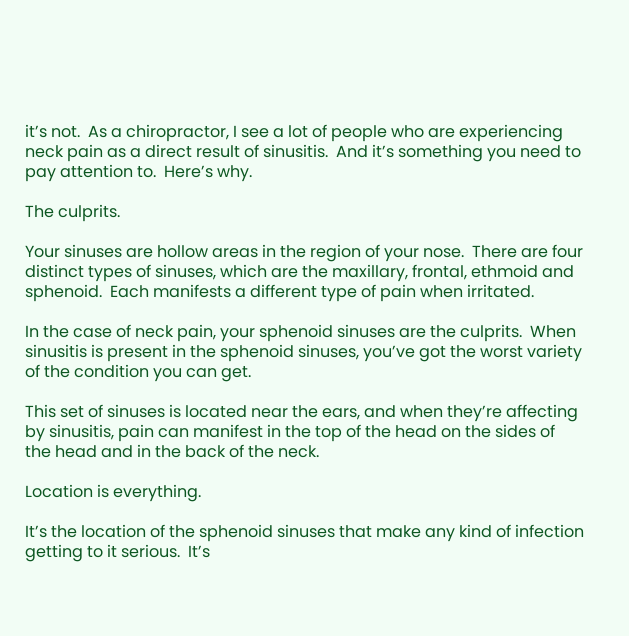it’s not.  As a chiropractor, I see a lot of people who are experiencing neck pain as a direct result of sinusitis.  And it’s something you need to pay attention to.  Here’s why.

The culprits.

Your sinuses are hollow areas in the region of your nose.  There are four distinct types of sinuses, which are the maxillary, frontal, ethmoid and sphenoid.  Each manifests a different type of pain when irritated.

In the case of neck pain, your sphenoid sinuses are the culprits.  When sinusitis is present in the sphenoid sinuses, you’ve got the worst variety of the condition you can get.

This set of sinuses is located near the ears, and when they’re affecting by sinusitis, pain can manifest in the top of the head on the sides of the head and in the back of the neck.

Location is everything.

It’s the location of the sphenoid sinuses that make any kind of infection getting to it serious.  It’s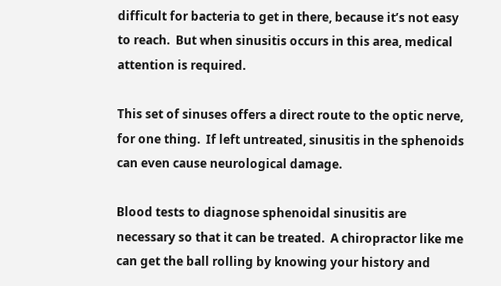difficult for bacteria to get in there, because it’s not easy to reach.  But when sinusitis occurs in this area, medical attention is required.

This set of sinuses offers a direct route to the optic nerve, for one thing.  If left untreated, sinusitis in the sphenoids can even cause neurological damage.

Blood tests to diagnose sphenoidal sinusitis are necessary so that it can be treated.  A chiropractor like me can get the ball rolling by knowing your history and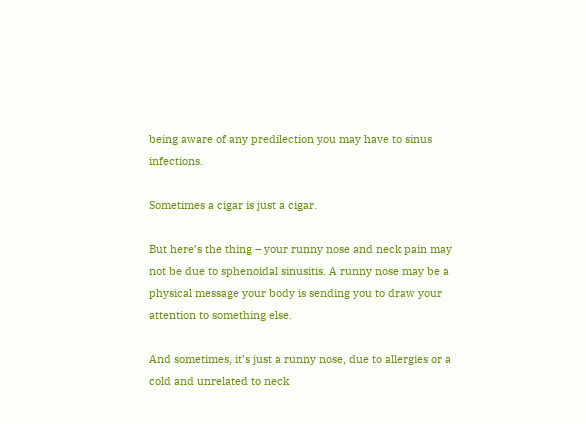being aware of any predilection you may have to sinus infections.

Sometimes a cigar is just a cigar.

But here’s the thing – your runny nose and neck pain may not be due to sphenoidal sinusitis. A runny nose may be a physical message your body is sending you to draw your attention to something else.

And sometimes, it’s just a runny nose, due to allergies or a cold and unrelated to neck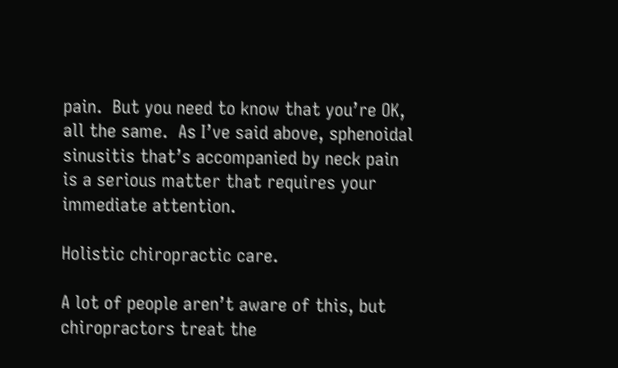pain.  But you need to know that you’re OK, all the same.  As I’ve said above, sphenoidal sinusitis that’s accompanied by neck pain is a serious matter that requires your immediate attention.

Holistic chiropractic care.

A lot of people aren’t aware of this, but chiropractors treat the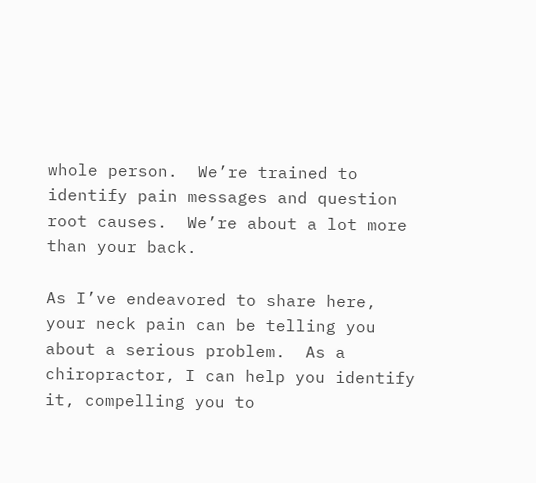whole person.  We’re trained to identify pain messages and question root causes.  We’re about a lot more than your back.

As I’ve endeavored to share here, your neck pain can be telling you about a serious problem.  As a chiropractor, I can help you identify it, compelling you to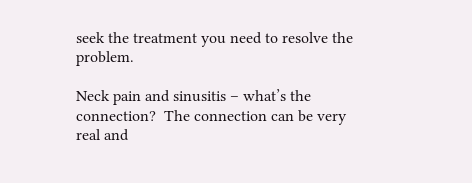seek the treatment you need to resolve the problem.

Neck pain and sinusitis – what’s the connection?  The connection can be very real and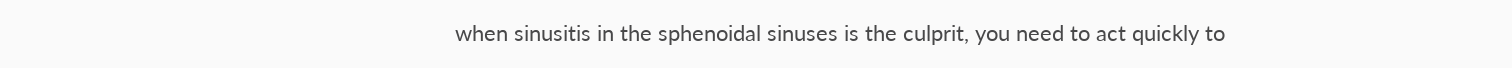when sinusitis in the sphenoidal sinuses is the culprit, you need to act quickly to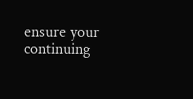ensure your continuing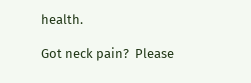health.

Got neck pain?  Please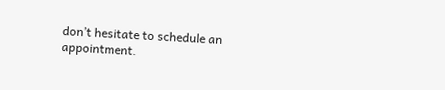don’t hesitate to schedule an appointment.